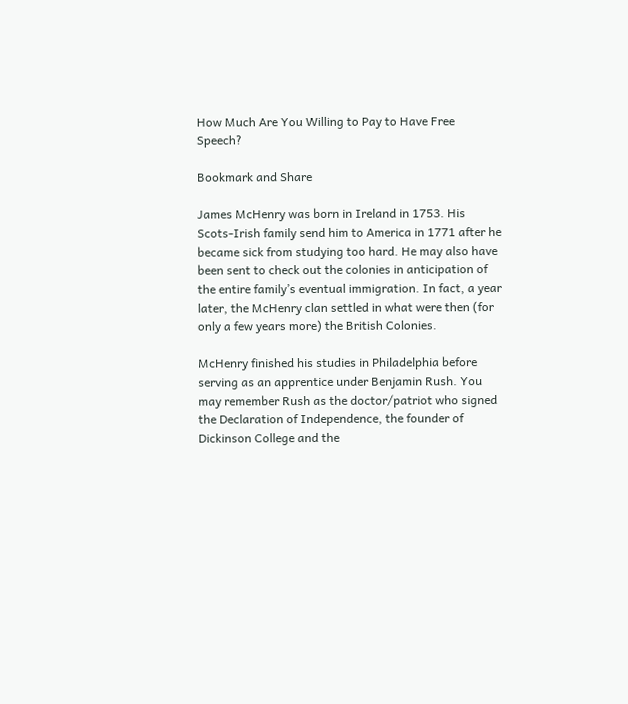How Much Are You Willing to Pay to Have Free Speech?

Bookmark and Share

James McHenry was born in Ireland in 1753. His Scots-Irish family send him to America in 1771 after he became sick from studying too hard. He may also have been sent to check out the colonies in anticipation of the entire family’s eventual immigration. In fact, a year later, the McHenry clan settled in what were then (for only a few years more) the British Colonies.

McHenry finished his studies in Philadelphia before serving as an apprentice under Benjamin Rush. You may remember Rush as the doctor/patriot who signed the Declaration of Independence, the founder of Dickinson College and the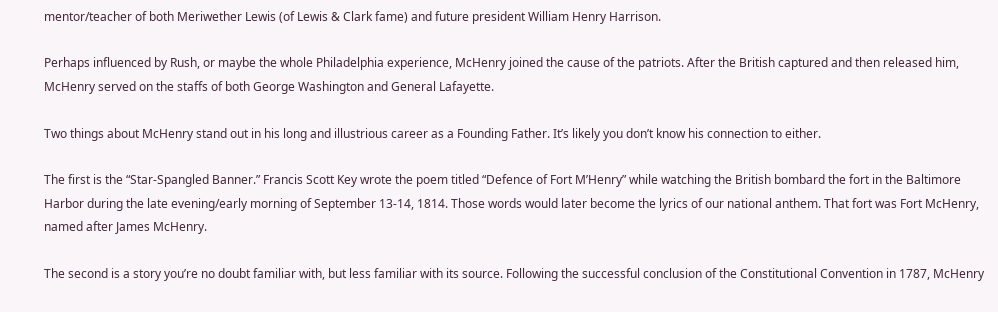mentor/teacher of both Meriwether Lewis (of Lewis & Clark fame) and future president William Henry Harrison.

Perhaps influenced by Rush, or maybe the whole Philadelphia experience, McHenry joined the cause of the patriots. After the British captured and then released him, McHenry served on the staffs of both George Washington and General Lafayette.

Two things about McHenry stand out in his long and illustrious career as a Founding Father. It’s likely you don’t know his connection to either.

The first is the “Star-Spangled Banner.” Francis Scott Key wrote the poem titled “Defence of Fort M’Henry” while watching the British bombard the fort in the Baltimore Harbor during the late evening/early morning of September 13-14, 1814. Those words would later become the lyrics of our national anthem. That fort was Fort McHenry, named after James McHenry.

The second is a story you’re no doubt familiar with, but less familiar with its source. Following the successful conclusion of the Constitutional Convention in 1787, McHenry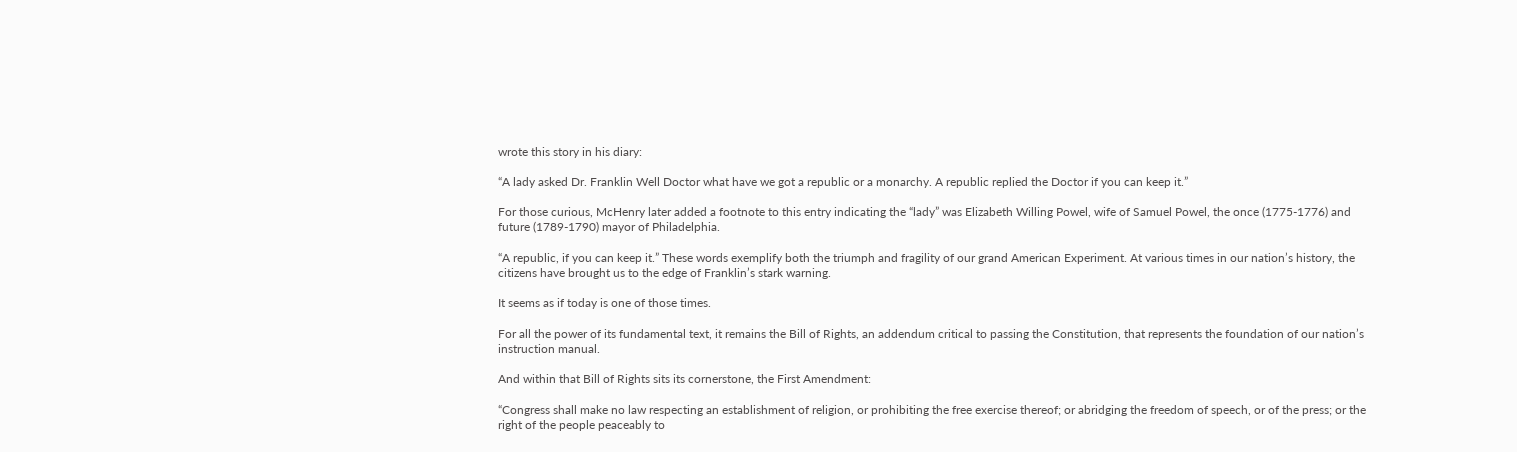wrote this story in his diary:

“A lady asked Dr. Franklin Well Doctor what have we got a republic or a monarchy. A republic replied the Doctor if you can keep it.”

For those curious, McHenry later added a footnote to this entry indicating the “lady” was Elizabeth Willing Powel, wife of Samuel Powel, the once (1775-1776) and future (1789-1790) mayor of Philadelphia.

“A republic, if you can keep it.” These words exemplify both the triumph and fragility of our grand American Experiment. At various times in our nation’s history, the citizens have brought us to the edge of Franklin’s stark warning.

It seems as if today is one of those times.

For all the power of its fundamental text, it remains the Bill of Rights, an addendum critical to passing the Constitution, that represents the foundation of our nation’s instruction manual.

And within that Bill of Rights sits its cornerstone, the First Amendment:

“Congress shall make no law respecting an establishment of religion, or prohibiting the free exercise thereof; or abridging the freedom of speech, or of the press; or the right of the people peaceably to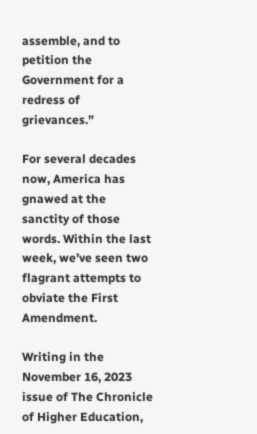assemble, and to petition the Government for a redress of grievances.”

For several decades now, America has gnawed at the sanctity of those words. Within the last week, we’ve seen two flagrant attempts to obviate the First Amendment.

Writing in the November 16, 2023 issue of The Chronicle of Higher Education,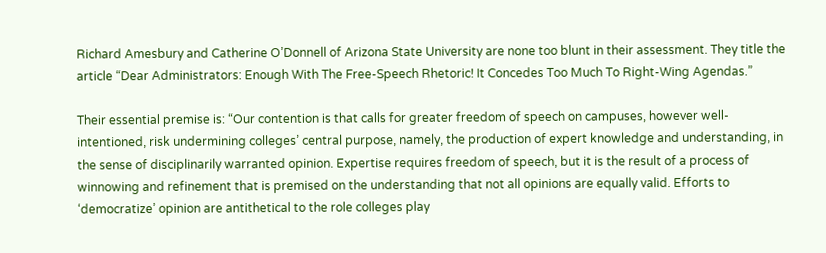Richard Amesbury and Catherine O’Donnell of Arizona State University are none too blunt in their assessment. They title the article “Dear Administrators: Enough With The Free-Speech Rhetoric! It Concedes Too Much To Right-Wing Agendas.”

Their essential premise is: “Our contention is that calls for greater freedom of speech on campuses, however well-intentioned, risk undermining colleges’ central purpose, namely, the production of expert knowledge and understanding, in the sense of disciplinarily warranted opinion. Expertise requires freedom of speech, but it is the result of a process of winnowing and refinement that is premised on the understanding that not all opinions are equally valid. Efforts to ‘democratize’ opinion are antithetical to the role colleges play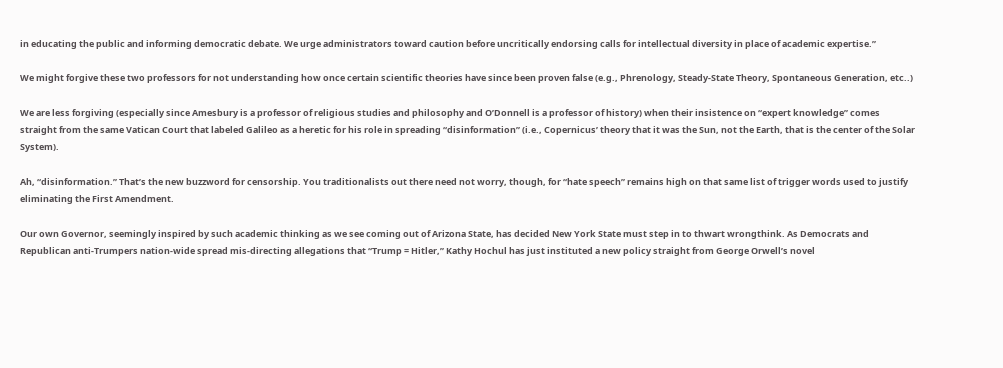in educating the public and informing democratic debate. We urge administrators toward caution before uncritically endorsing calls for intellectual diversity in place of academic expertise.”

We might forgive these two professors for not understanding how once certain scientific theories have since been proven false (e.g., Phrenology, Steady-State Theory, Spontaneous Generation, etc..)

We are less forgiving (especially since Amesbury is a professor of religious studies and philosophy and O’Donnell is a professor of history) when their insistence on “expert knowledge” comes straight from the same Vatican Court that labeled Galileo as a heretic for his role in spreading “disinformation” (i.e., Copernicus’ theory that it was the Sun, not the Earth, that is the center of the Solar System).

Ah, “disinformation.” That’s the new buzzword for censorship. You traditionalists out there need not worry, though, for “hate speech” remains high on that same list of trigger words used to justify eliminating the First Amendment.

Our own Governor, seemingly inspired by such academic thinking as we see coming out of Arizona State, has decided New York State must step in to thwart wrongthink. As Democrats and Republican anti-Trumpers nation-wide spread mis-directing allegations that “Trump = Hitler,” Kathy Hochul has just instituted a new policy straight from George Orwell’s novel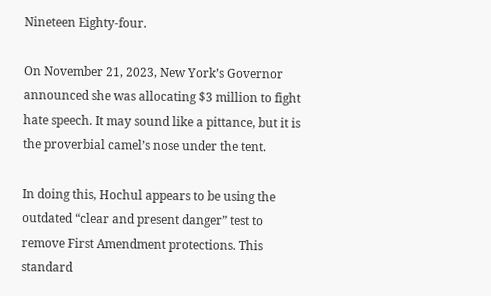Nineteen Eighty-four.

On November 21, 2023, New York’s Governor announced she was allocating $3 million to fight hate speech. It may sound like a pittance, but it is the proverbial camel’s nose under the tent.

In doing this, Hochul appears to be using the outdated “clear and present danger” test to remove First Amendment protections. This standard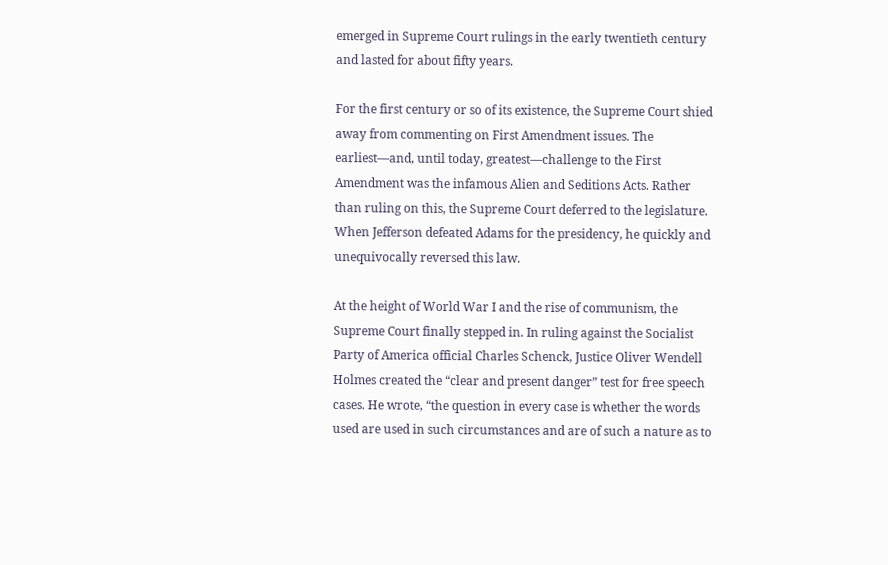emerged in Supreme Court rulings in the early twentieth century and lasted for about fifty years.

For the first century or so of its existence, the Supreme Court shied away from commenting on First Amendment issues. The earliest—and, until today, greatest—challenge to the First Amendment was the infamous Alien and Seditions Acts. Rather than ruling on this, the Supreme Court deferred to the legislature. When Jefferson defeated Adams for the presidency, he quickly and unequivocally reversed this law.

At the height of World War I and the rise of communism, the Supreme Court finally stepped in. In ruling against the Socialist Party of America official Charles Schenck, Justice Oliver Wendell Holmes created the “clear and present danger” test for free speech cases. He wrote, “the question in every case is whether the words used are used in such circumstances and are of such a nature as to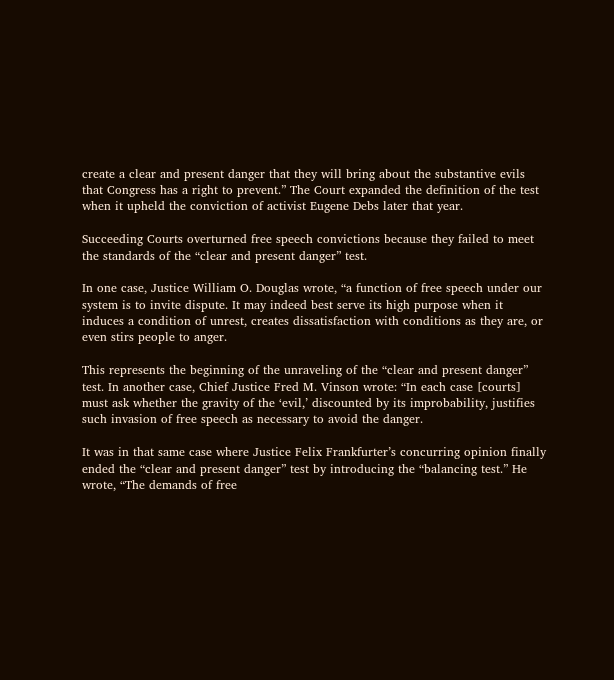create a clear and present danger that they will bring about the substantive evils that Congress has a right to prevent.” The Court expanded the definition of the test when it upheld the conviction of activist Eugene Debs later that year.

Succeeding Courts overturned free speech convictions because they failed to meet the standards of the “clear and present danger” test.

In one case, Justice William O. Douglas wrote, “a function of free speech under our system is to invite dispute. It may indeed best serve its high purpose when it induces a condition of unrest, creates dissatisfaction with conditions as they are, or even stirs people to anger.

This represents the beginning of the unraveling of the “clear and present danger” test. In another case, Chief Justice Fred M. Vinson wrote: “In each case [courts] must ask whether the gravity of the ‘evil,’ discounted by its improbability, justifies such invasion of free speech as necessary to avoid the danger.

It was in that same case where Justice Felix Frankfurter’s concurring opinion finally ended the “clear and present danger” test by introducing the “balancing test.” He wrote, “The demands of free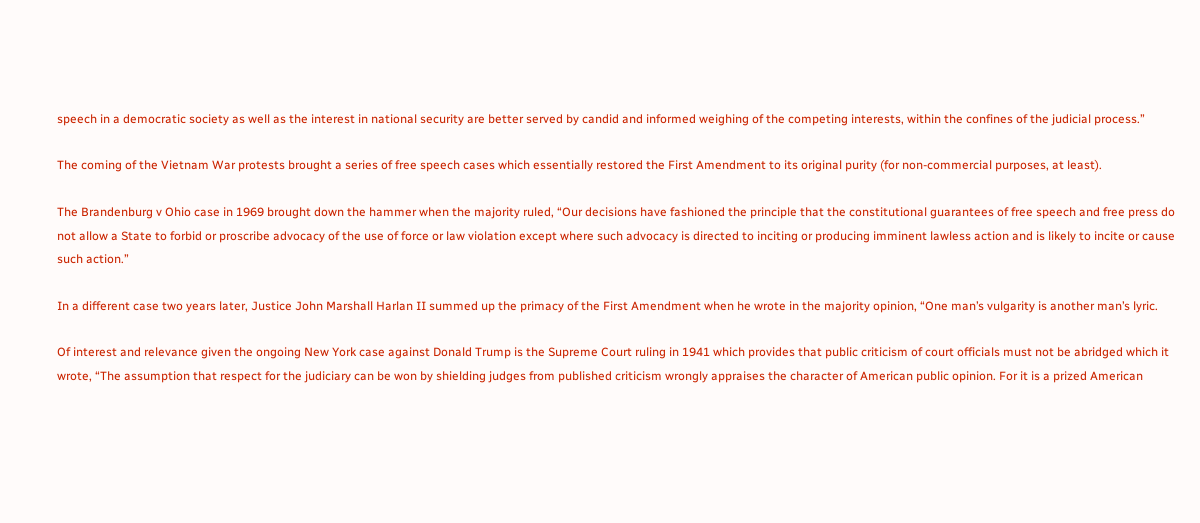speech in a democratic society as well as the interest in national security are better served by candid and informed weighing of the competing interests, within the confines of the judicial process.”

The coming of the Vietnam War protests brought a series of free speech cases which essentially restored the First Amendment to its original purity (for non-commercial purposes, at least).

The Brandenburg v Ohio case in 1969 brought down the hammer when the majority ruled, “Our decisions have fashioned the principle that the constitutional guarantees of free speech and free press do not allow a State to forbid or proscribe advocacy of the use of force or law violation except where such advocacy is directed to inciting or producing imminent lawless action and is likely to incite or cause such action.”

In a different case two years later, Justice John Marshall Harlan II summed up the primacy of the First Amendment when he wrote in the majority opinion, “One man’s vulgarity is another man’s lyric.

Of interest and relevance given the ongoing New York case against Donald Trump is the Supreme Court ruling in 1941 which provides that public criticism of court officials must not be abridged which it wrote, “The assumption that respect for the judiciary can be won by shielding judges from published criticism wrongly appraises the character of American public opinion. For it is a prized American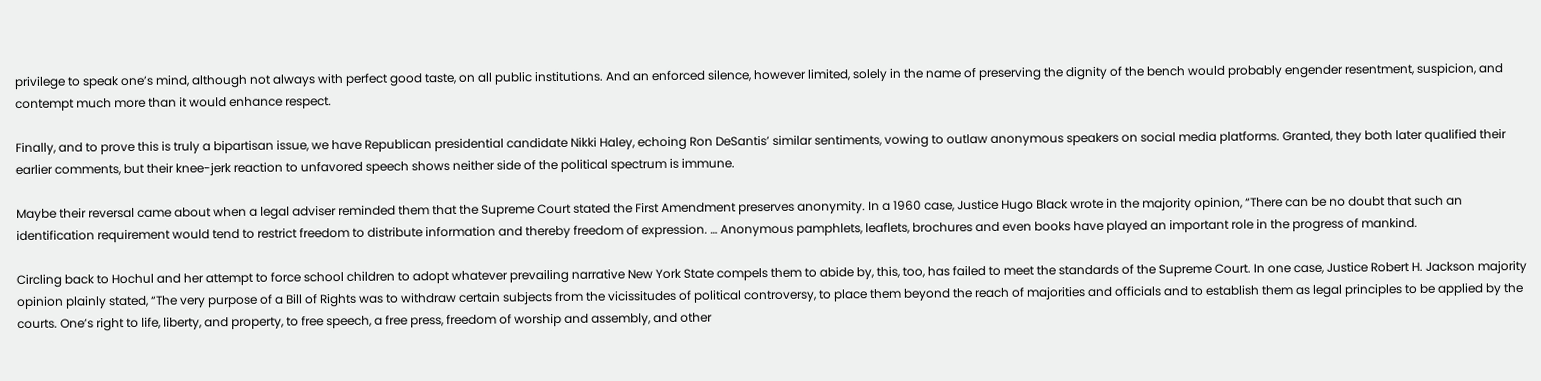privilege to speak one’s mind, although not always with perfect good taste, on all public institutions. And an enforced silence, however limited, solely in the name of preserving the dignity of the bench would probably engender resentment, suspicion, and contempt much more than it would enhance respect.

Finally, and to prove this is truly a bipartisan issue, we have Republican presidential candidate Nikki Haley, echoing Ron DeSantis’ similar sentiments, vowing to outlaw anonymous speakers on social media platforms. Granted, they both later qualified their earlier comments, but their knee-jerk reaction to unfavored speech shows neither side of the political spectrum is immune.

Maybe their reversal came about when a legal adviser reminded them that the Supreme Court stated the First Amendment preserves anonymity. In a 1960 case, Justice Hugo Black wrote in the majority opinion, “There can be no doubt that such an identification requirement would tend to restrict freedom to distribute information and thereby freedom of expression. … Anonymous pamphlets, leaflets, brochures and even books have played an important role in the progress of mankind.

Circling back to Hochul and her attempt to force school children to adopt whatever prevailing narrative New York State compels them to abide by, this, too, has failed to meet the standards of the Supreme Court. In one case, Justice Robert H. Jackson majority opinion plainly stated, “The very purpose of a Bill of Rights was to withdraw certain subjects from the vicissitudes of political controversy, to place them beyond the reach of majorities and officials and to establish them as legal principles to be applied by the courts. One’s right to life, liberty, and property, to free speech, a free press, freedom of worship and assembly, and other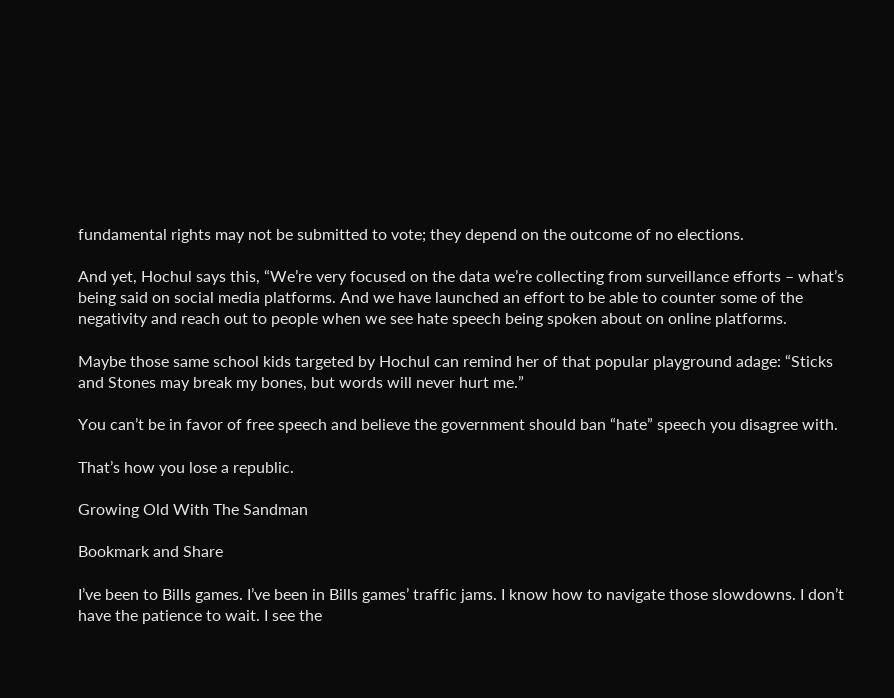fundamental rights may not be submitted to vote; they depend on the outcome of no elections.

And yet, Hochul says this, “We’re very focused on the data we’re collecting from surveillance efforts – what’s being said on social media platforms. And we have launched an effort to be able to counter some of the negativity and reach out to people when we see hate speech being spoken about on online platforms.

Maybe those same school kids targeted by Hochul can remind her of that popular playground adage: “Sticks and Stones may break my bones, but words will never hurt me.”

You can’t be in favor of free speech and believe the government should ban “hate” speech you disagree with.

That’s how you lose a republic.

Growing Old With The Sandman

Bookmark and Share

I’ve been to Bills games. I’ve been in Bills games’ traffic jams. I know how to navigate those slowdowns. I don’t have the patience to wait. I see the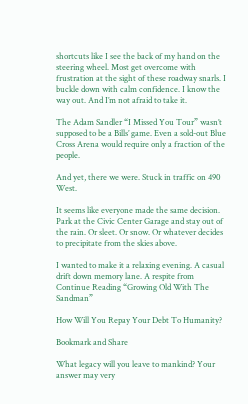shortcuts like I see the back of my hand on the steering wheel. Most get overcome with frustration at the sight of these roadway snarls. I buckle down with calm confidence. I know the way out. And I’m not afraid to take it.

The Adam Sandler “I Missed You Tour” wasn’t supposed to be a Bills’ game. Even a sold-out Blue Cross Arena would require only a fraction of the people.

And yet, there we were. Stuck in traffic on 490 West.

It seems like everyone made the same decision. Park at the Civic Center Garage and stay out of the rain. Or sleet. Or snow. Or whatever decides to precipitate from the skies above.

I wanted to make it a relaxing evening. A casual drift down memory lane. A respite from Continue Reading “Growing Old With The Sandman”

How Will You Repay Your Debt To Humanity?

Bookmark and Share

What legacy will you leave to mankind? Your answer may very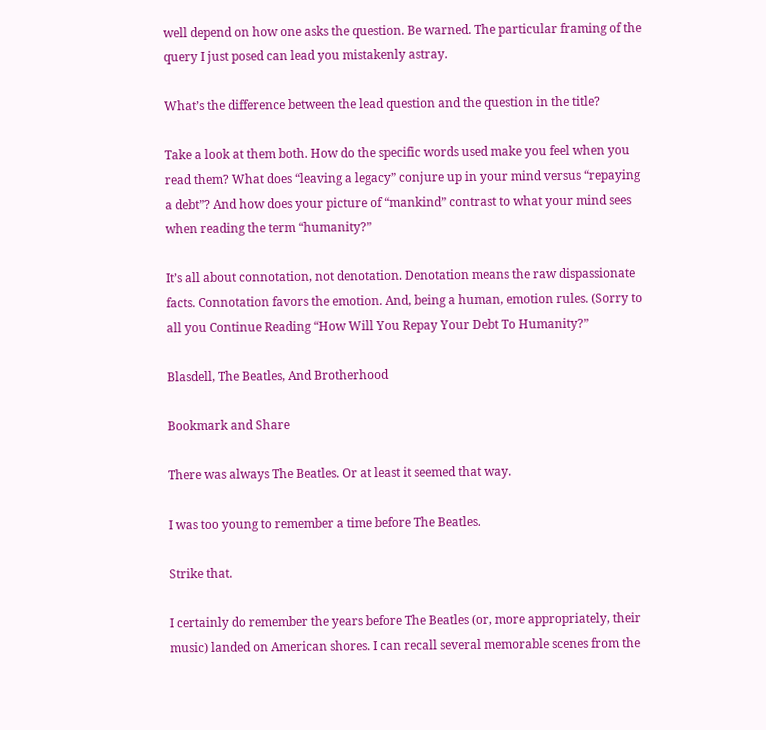well depend on how one asks the question. Be warned. The particular framing of the query I just posed can lead you mistakenly astray.

What’s the difference between the lead question and the question in the title?

Take a look at them both. How do the specific words used make you feel when you read them? What does “leaving a legacy” conjure up in your mind versus “repaying a debt”? And how does your picture of “mankind” contrast to what your mind sees when reading the term “humanity?”

It’s all about connotation, not denotation. Denotation means the raw dispassionate facts. Connotation favors the emotion. And, being a human, emotion rules. (Sorry to all you Continue Reading “How Will You Repay Your Debt To Humanity?”

Blasdell, The Beatles, And Brotherhood

Bookmark and Share

There was always The Beatles. Or at least it seemed that way.

I was too young to remember a time before The Beatles.

Strike that.

I certainly do remember the years before The Beatles (or, more appropriately, their music) landed on American shores. I can recall several memorable scenes from the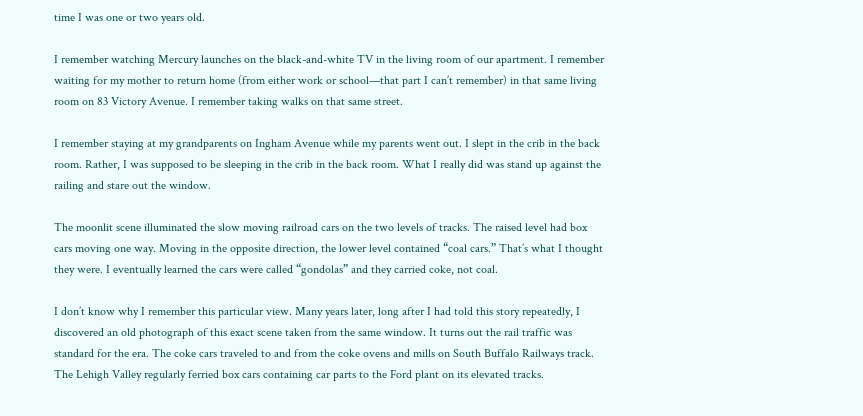time I was one or two years old.

I remember watching Mercury launches on the black-and-white TV in the living room of our apartment. I remember waiting for my mother to return home (from either work or school—that part I can’t remember) in that same living room on 83 Victory Avenue. I remember taking walks on that same street.

I remember staying at my grandparents on Ingham Avenue while my parents went out. I slept in the crib in the back room. Rather, I was supposed to be sleeping in the crib in the back room. What I really did was stand up against the railing and stare out the window.

The moonlit scene illuminated the slow moving railroad cars on the two levels of tracks. The raised level had box cars moving one way. Moving in the opposite direction, the lower level contained “coal cars.” That’s what I thought they were. I eventually learned the cars were called “gondolas” and they carried coke, not coal.

I don’t know why I remember this particular view. Many years later, long after I had told this story repeatedly, I discovered an old photograph of this exact scene taken from the same window. It turns out the rail traffic was standard for the era. The coke cars traveled to and from the coke ovens and mills on South Buffalo Railways track. The Lehigh Valley regularly ferried box cars containing car parts to the Ford plant on its elevated tracks.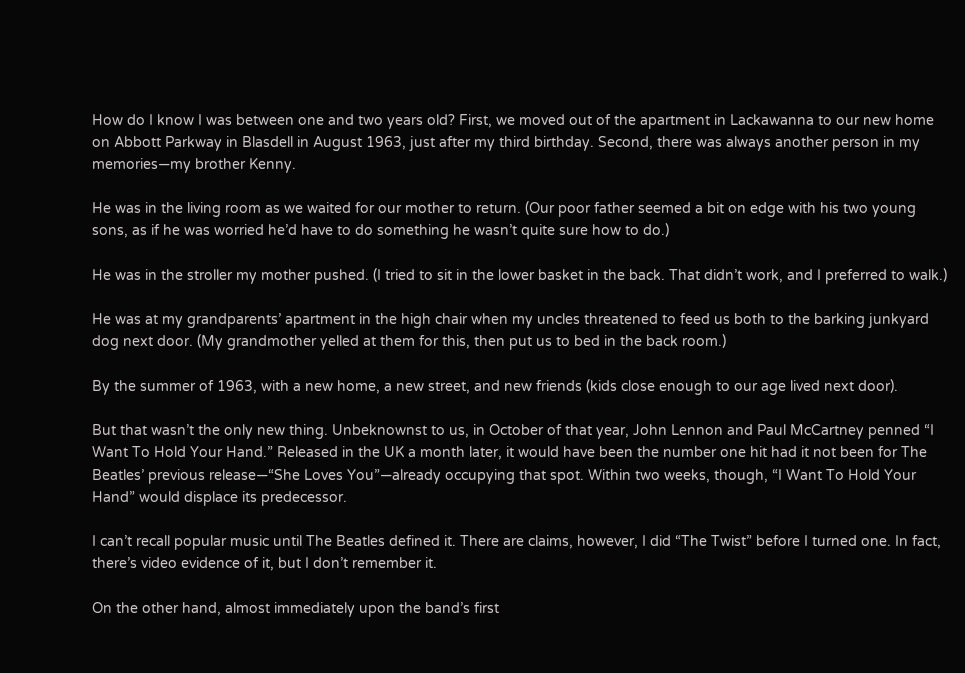How do I know I was between one and two years old? First, we moved out of the apartment in Lackawanna to our new home on Abbott Parkway in Blasdell in August 1963, just after my third birthday. Second, there was always another person in my memories—my brother Kenny.

He was in the living room as we waited for our mother to return. (Our poor father seemed a bit on edge with his two young sons, as if he was worried he’d have to do something he wasn’t quite sure how to do.)

He was in the stroller my mother pushed. (I tried to sit in the lower basket in the back. That didn’t work, and I preferred to walk.)

He was at my grandparents’ apartment in the high chair when my uncles threatened to feed us both to the barking junkyard dog next door. (My grandmother yelled at them for this, then put us to bed in the back room.)

By the summer of 1963, with a new home, a new street, and new friends (kids close enough to our age lived next door).

But that wasn’t the only new thing. Unbeknownst to us, in October of that year, John Lennon and Paul McCartney penned “I Want To Hold Your Hand.” Released in the UK a month later, it would have been the number one hit had it not been for The Beatles’ previous release—“She Loves You”—already occupying that spot. Within two weeks, though, “I Want To Hold Your Hand” would displace its predecessor.

I can’t recall popular music until The Beatles defined it. There are claims, however, I did “The Twist” before I turned one. In fact, there’s video evidence of it, but I don’t remember it.

On the other hand, almost immediately upon the band’s first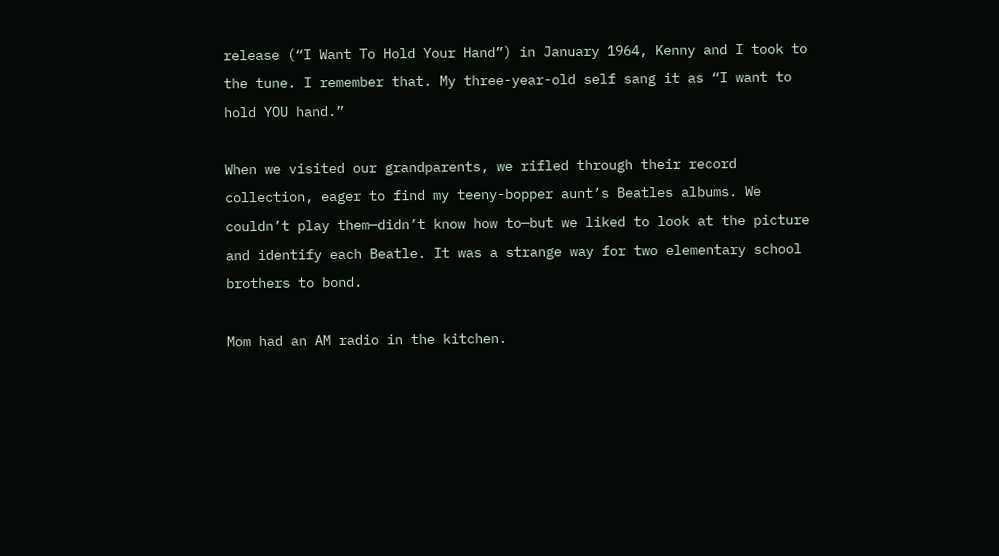release (“I Want To Hold Your Hand”) in January 1964, Kenny and I took to the tune. I remember that. My three-year-old self sang it as “I want to hold YOU hand.”

When we visited our grandparents, we rifled through their record collection, eager to find my teeny-bopper aunt’s Beatles albums. We couldn’t play them—didn’t know how to—but we liked to look at the picture and identify each Beatle. It was a strange way for two elementary school brothers to bond.

Mom had an AM radio in the kitchen.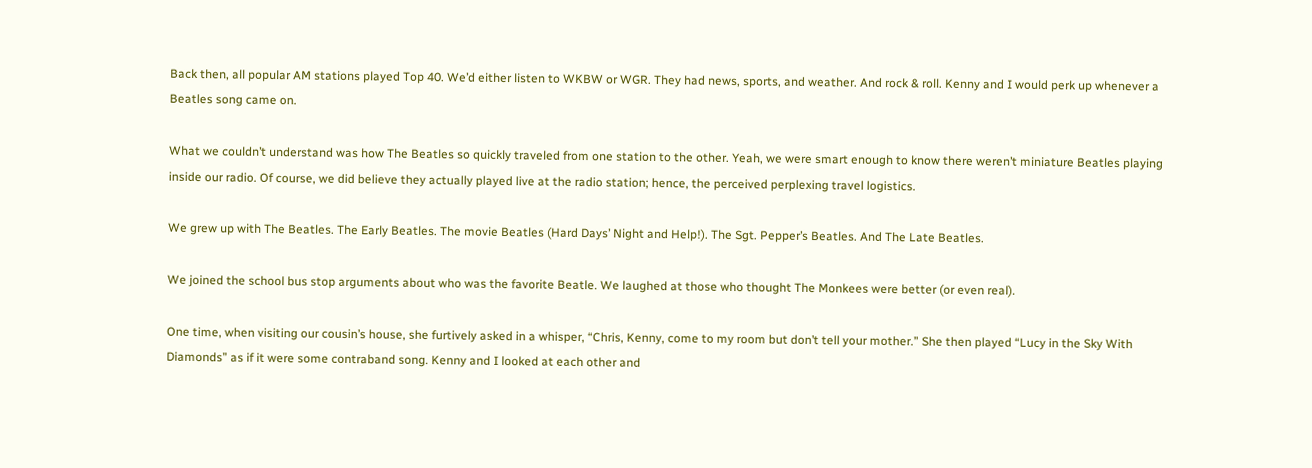Back then, all popular AM stations played Top 40. We’d either listen to WKBW or WGR. They had news, sports, and weather. And rock & roll. Kenny and I would perk up whenever a Beatles song came on.

What we couldn’t understand was how The Beatles so quickly traveled from one station to the other. Yeah, we were smart enough to know there weren’t miniature Beatles playing inside our radio. Of course, we did believe they actually played live at the radio station; hence, the perceived perplexing travel logistics.

We grew up with The Beatles. The Early Beatles. The movie Beatles (Hard Days’ Night and Help!). The Sgt. Pepper’s Beatles. And The Late Beatles.

We joined the school bus stop arguments about who was the favorite Beatle. We laughed at those who thought The Monkees were better (or even real).

One time, when visiting our cousin’s house, she furtively asked in a whisper, “Chris, Kenny, come to my room but don’t tell your mother.” She then played “Lucy in the Sky With Diamonds” as if it were some contraband song. Kenny and I looked at each other and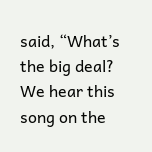said, “What’s the big deal? We hear this song on the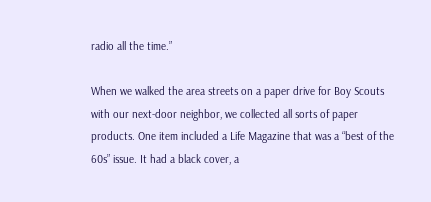radio all the time.”

When we walked the area streets on a paper drive for Boy Scouts with our next-door neighbor, we collected all sorts of paper products. One item included a Life Magazine that was a “best of the 60s” issue. It had a black cover, a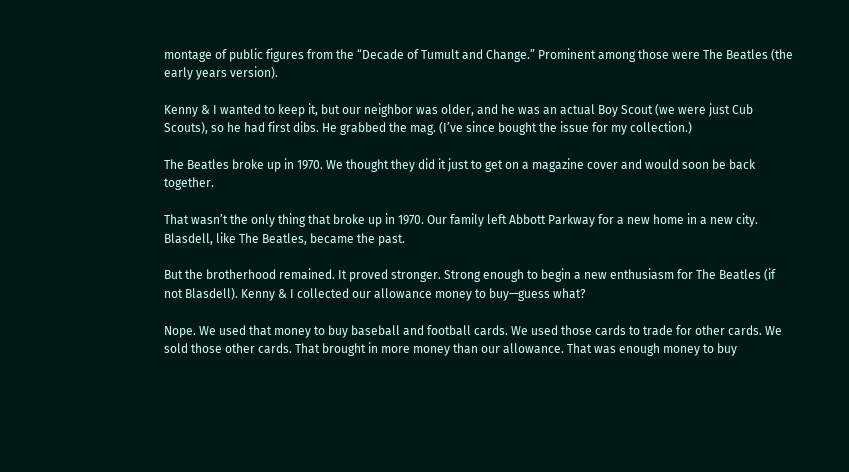montage of public figures from the “Decade of Tumult and Change.” Prominent among those were The Beatles (the early years version).

Kenny & I wanted to keep it, but our neighbor was older, and he was an actual Boy Scout (we were just Cub Scouts), so he had first dibs. He grabbed the mag. (I’ve since bought the issue for my collection.)

The Beatles broke up in 1970. We thought they did it just to get on a magazine cover and would soon be back together.

That wasn’t the only thing that broke up in 1970. Our family left Abbott Parkway for a new home in a new city. Blasdell, like The Beatles, became the past.

But the brotherhood remained. It proved stronger. Strong enough to begin a new enthusiasm for The Beatles (if not Blasdell). Kenny & I collected our allowance money to buy—guess what?

Nope. We used that money to buy baseball and football cards. We used those cards to trade for other cards. We sold those other cards. That brought in more money than our allowance. That was enough money to buy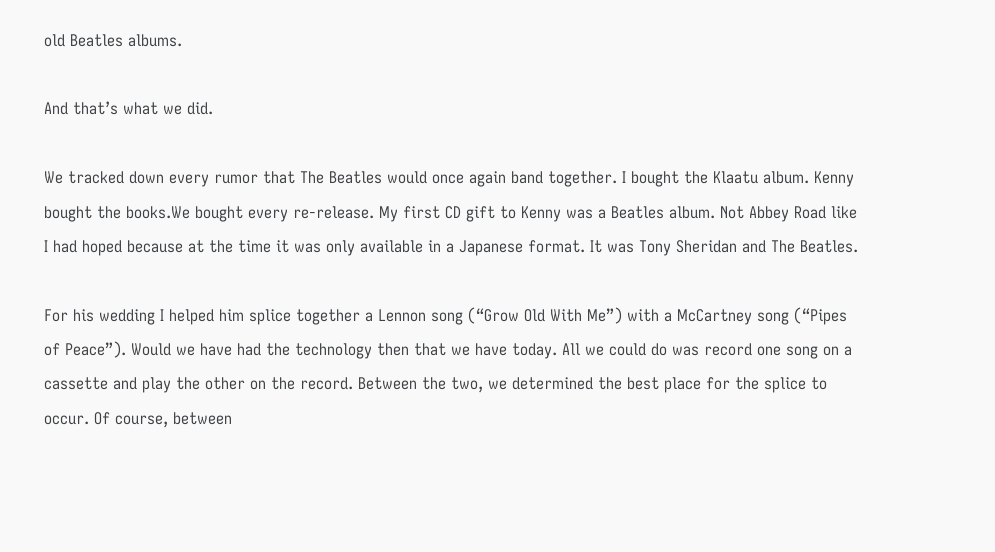old Beatles albums.

And that’s what we did.

We tracked down every rumor that The Beatles would once again band together. I bought the Klaatu album. Kenny bought the books.We bought every re-release. My first CD gift to Kenny was a Beatles album. Not Abbey Road like I had hoped because at the time it was only available in a Japanese format. It was Tony Sheridan and The Beatles.

For his wedding I helped him splice together a Lennon song (“Grow Old With Me”) with a McCartney song (“Pipes of Peace”). Would we have had the technology then that we have today. All we could do was record one song on a cassette and play the other on the record. Between the two, we determined the best place for the splice to occur. Of course, between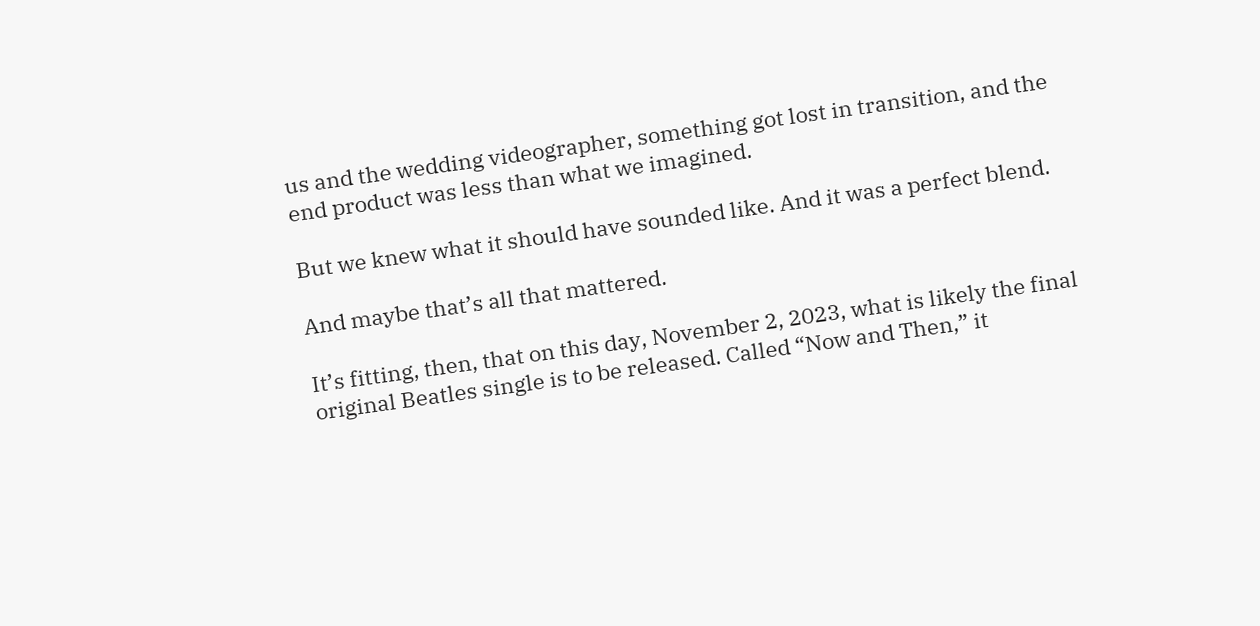us and the wedding videographer, something got lost in transition, and the end product was less than what we imagined.

But we knew what it should have sounded like. And it was a perfect blend.

And maybe that’s all that mattered.

It’s fitting, then, that on this day, November 2, 2023, what is likely the final original Beatles single is to be released. Called “Now and Then,” it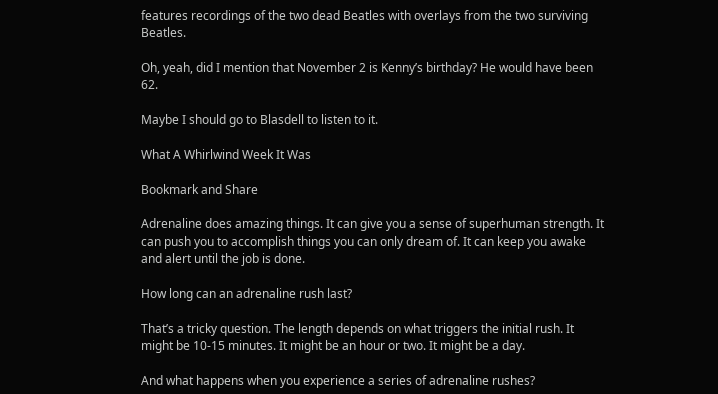features recordings of the two dead Beatles with overlays from the two surviving Beatles.

Oh, yeah, did I mention that November 2 is Kenny’s birthday? He would have been 62.

Maybe I should go to Blasdell to listen to it.

What A Whirlwind Week It Was

Bookmark and Share

Adrenaline does amazing things. It can give you a sense of superhuman strength. It can push you to accomplish things you can only dream of. It can keep you awake and alert until the job is done.

How long can an adrenaline rush last?

That’s a tricky question. The length depends on what triggers the initial rush. It might be 10-15 minutes. It might be an hour or two. It might be a day.

And what happens when you experience a series of adrenaline rushes?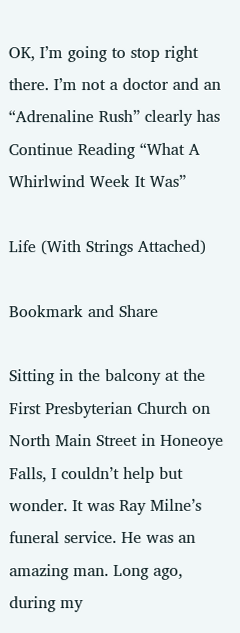OK, I’m going to stop right there. I’m not a doctor and an “Adrenaline Rush” clearly has Continue Reading “What A Whirlwind Week It Was”

Life (With Strings Attached)

Bookmark and Share

Sitting in the balcony at the First Presbyterian Church on North Main Street in Honeoye Falls, I couldn’t help but wonder. It was Ray Milne’s funeral service. He was an amazing man. Long ago, during my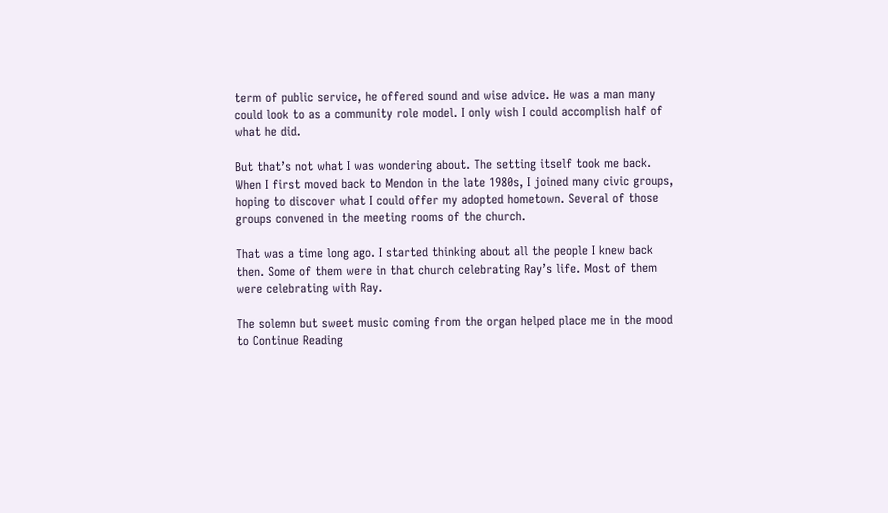term of public service, he offered sound and wise advice. He was a man many could look to as a community role model. I only wish I could accomplish half of what he did.

But that’s not what I was wondering about. The setting itself took me back. When I first moved back to Mendon in the late 1980s, I joined many civic groups, hoping to discover what I could offer my adopted hometown. Several of those groups convened in the meeting rooms of the church.

That was a time long ago. I started thinking about all the people I knew back then. Some of them were in that church celebrating Ray’s life. Most of them were celebrating with Ray.

The solemn but sweet music coming from the organ helped place me in the mood to Continue Reading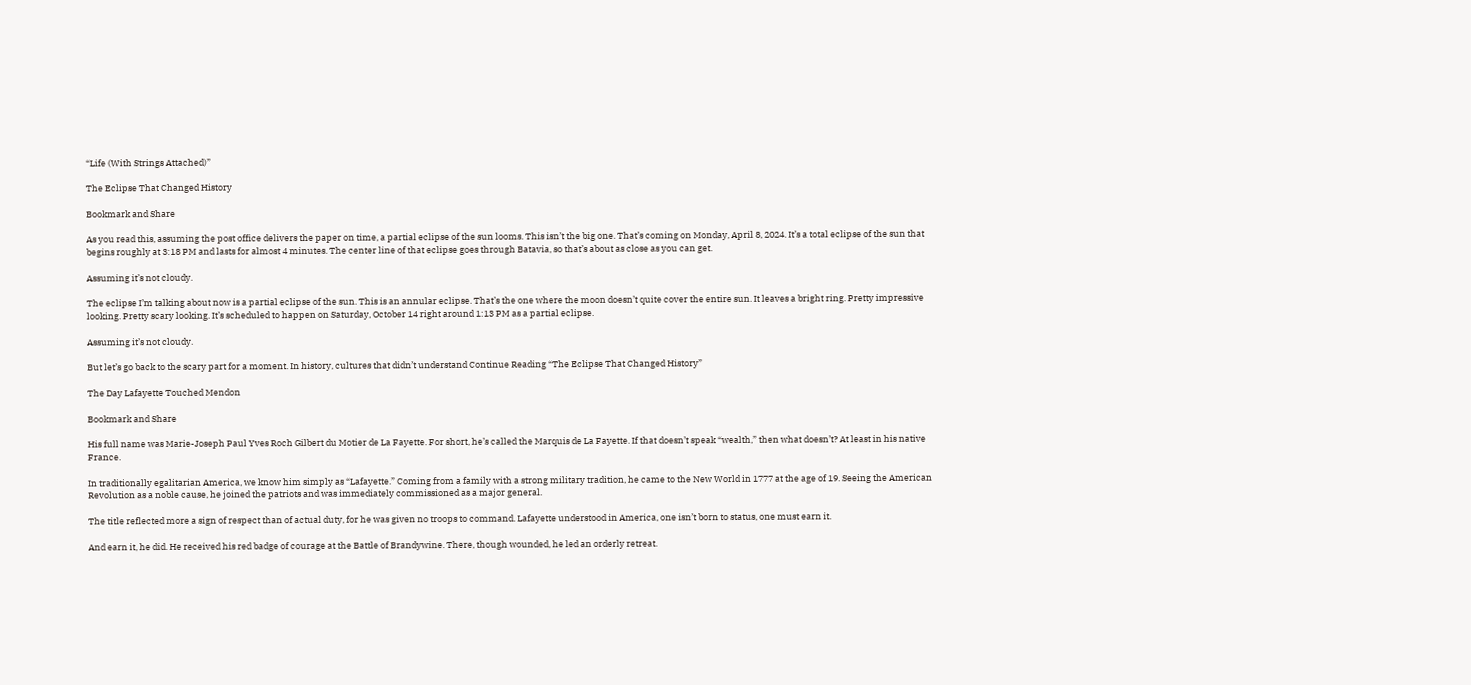“Life (With Strings Attached)”

The Eclipse That Changed History

Bookmark and Share

As you read this, assuming the post office delivers the paper on time, a partial eclipse of the sun looms. This isn’t the big one. That’s coming on Monday, April 8, 2024. It’s a total eclipse of the sun that begins roughly at 3:18 PM and lasts for almost 4 minutes. The center line of that eclipse goes through Batavia, so that’s about as close as you can get.

Assuming it’s not cloudy.

The eclipse I’m talking about now is a partial eclipse of the sun. This is an annular eclipse. That’s the one where the moon doesn’t quite cover the entire sun. It leaves a bright ring. Pretty impressive looking. Pretty scary looking. It’s scheduled to happen on Saturday, October 14 right around 1:13 PM as a partial eclipse.

Assuming it’s not cloudy.

But let’s go back to the scary part for a moment. In history, cultures that didn’t understand Continue Reading “The Eclipse That Changed History”

The Day Lafayette Touched Mendon

Bookmark and Share

His full name was Marie-Joseph Paul Yves Roch Gilbert du Motier de La Fayette. For short, he’s called the Marquis de La Fayette. If that doesn’t speak “wealth,” then what doesn’t? At least in his native France.

In traditionally egalitarian America, we know him simply as “Lafayette.” Coming from a family with a strong military tradition, he came to the New World in 1777 at the age of 19. Seeing the American Revolution as a noble cause, he joined the patriots and was immediately commissioned as a major general.

The title reflected more a sign of respect than of actual duty, for he was given no troops to command. Lafayette understood in America, one isn’t born to status, one must earn it.

And earn it, he did. He received his red badge of courage at the Battle of Brandywine. There, though wounded, he led an orderly retreat.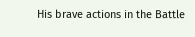His brave actions in the Battle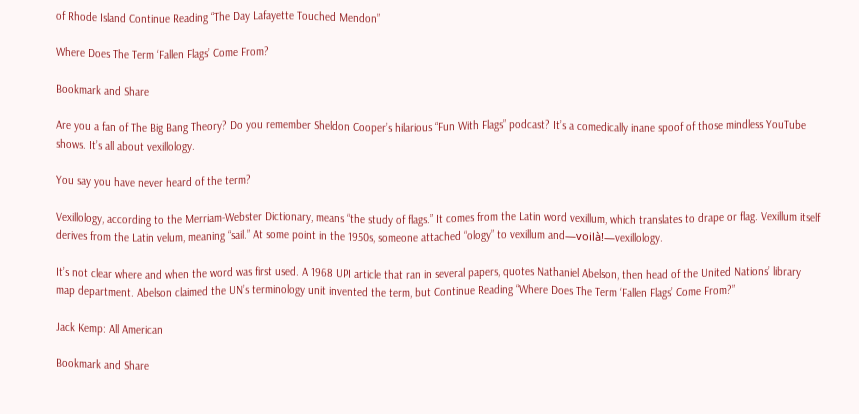of Rhode Island Continue Reading “The Day Lafayette Touched Mendon”

Where Does The Term ‘Fallen Flags’ Come From?

Bookmark and Share

Are you a fan of The Big Bang Theory? Do you remember Sheldon Cooper’s hilarious “Fun With Flags” podcast? It’s a comedically inane spoof of those mindless YouTube shows. It’s all about vexillology.

You say you have never heard of the term?

Vexillology, according to the Merriam-Webster Dictionary, means “the study of flags.” It comes from the Latin word vexillum, which translates to drape or flag. Vexillum itself derives from the Latin velum, meaning “sail.” At some point in the 1950s, someone attached “ology” to vexillum and—voilà!—vexillology.

It’s not clear where and when the word was first used. A 1968 UPI article that ran in several papers, quotes Nathaniel Abelson, then head of the United Nations’ library map department. Abelson claimed the UN’s terminology unit invented the term, but Continue Reading “Where Does The Term ‘Fallen Flags’ Come From?”

Jack Kemp: All American

Bookmark and Share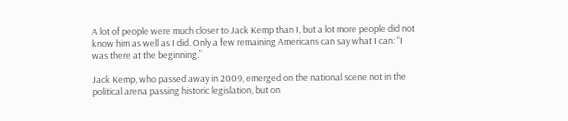A lot of people were much closer to Jack Kemp than I, but a lot more people did not know him as well as I did. Only a few remaining Americans can say what I can: “I was there at the beginning.”

Jack Kemp, who passed away in 2009, emerged on the national scene not in the political arena passing historic legislation, but on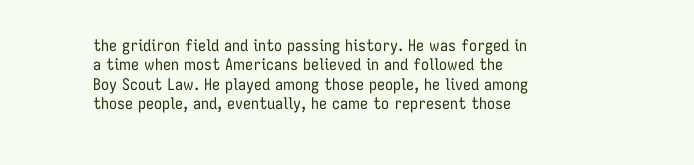the gridiron field and into passing history. He was forged in a time when most Americans believed in and followed the Boy Scout Law. He played among those people, he lived among those people, and, eventually, he came to represent those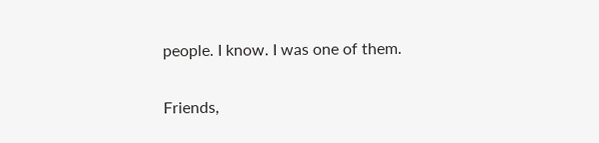people. I know. I was one of them.

Friends,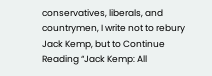conservatives, liberals, and countrymen, I write not to rebury Jack Kemp, but to Continue Reading “Jack Kemp: All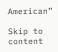American”

Skip to content